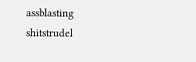assblasting shitstrudel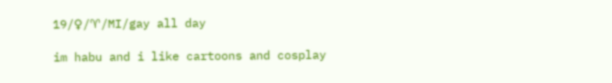19/♀/♈/MI/gay all day

im habu and i like cartoons and cosplay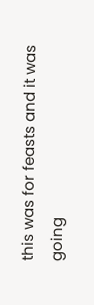this was for feasts and it was going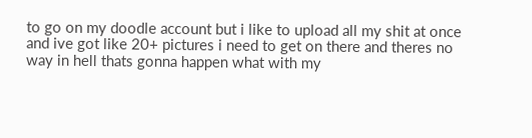to go on my doodle account but i like to upload all my shit at once and ive got like 20+ pictures i need to get on there and theres no way in hell thats gonna happen what with my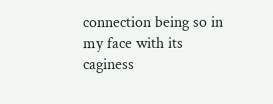connection being so in my face with its caginess